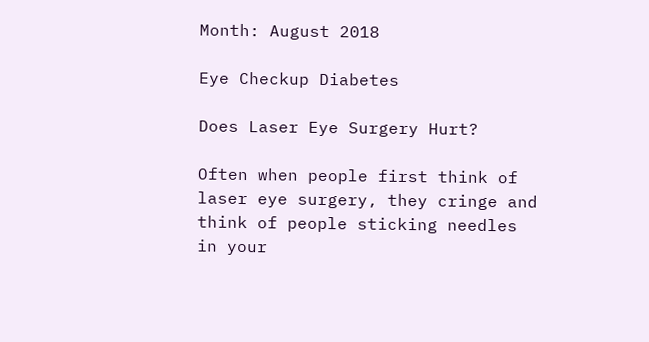Month: August 2018

Eye Checkup Diabetes

Does Laser Eye Surgery Hurt?

Often when people first think of laser eye surgery, they cringe and think of people sticking needles in your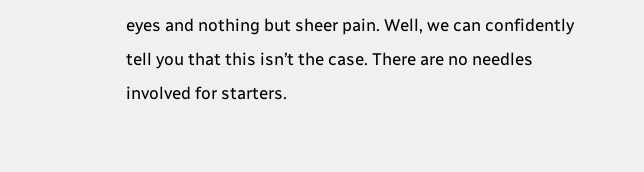eyes and nothing but sheer pain. Well, we can confidently tell you that this isn’t the case. There are no needles involved for starters.